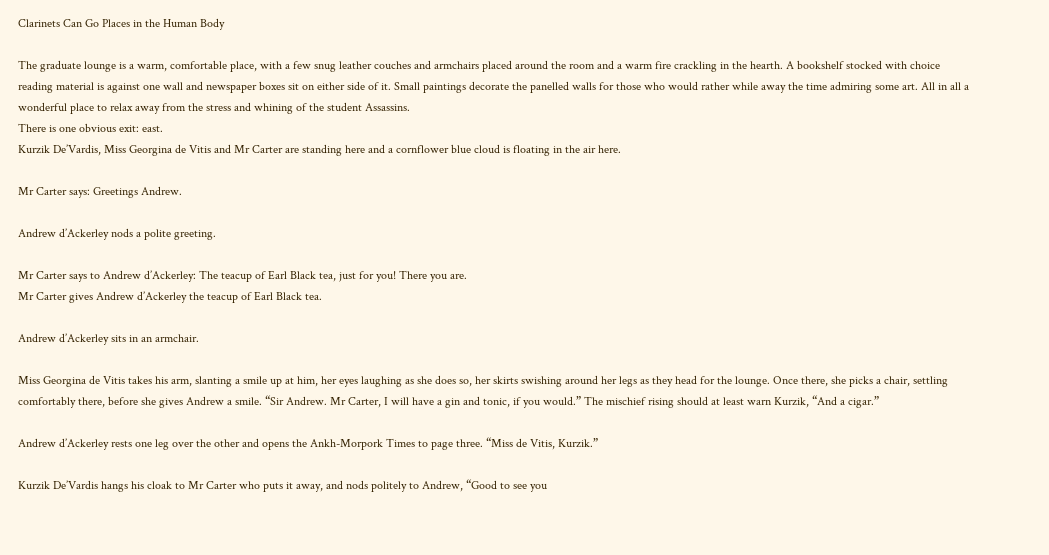Clarinets Can Go Places in the Human Body

The graduate lounge is a warm, comfortable place, with a few snug leather couches and armchairs placed around the room and a warm fire crackling in the hearth. A bookshelf stocked with choice reading material is against one wall and newspaper boxes sit on either side of it. Small paintings decorate the panelled walls for those who would rather while away the time admiring some art. All in all a wonderful place to relax away from the stress and whining of the student Assassins.
There is one obvious exit: east.
Kurzik De’Vardis, Miss Georgina de Vitis and Mr Carter are standing here and a cornflower blue cloud is floating in the air here.

Mr Carter says: Greetings Andrew.

Andrew d’Ackerley nods a polite greeting.

Mr Carter says to Andrew d’Ackerley: The teacup of Earl Black tea, just for you! There you are.
Mr Carter gives Andrew d’Ackerley the teacup of Earl Black tea.

Andrew d’Ackerley sits in an armchair.

Miss Georgina de Vitis takes his arm, slanting a smile up at him, her eyes laughing as she does so, her skirts swishing around her legs as they head for the lounge. Once there, she picks a chair, settling comfortably there, before she gives Andrew a smile. “Sir Andrew. Mr Carter, I will have a gin and tonic, if you would.” The mischief rising should at least warn Kurzik, “And a cigar.”

Andrew d’Ackerley rests one leg over the other and opens the Ankh-Morpork Times to page three. “Miss de Vitis, Kurzik.”

Kurzik De’Vardis hangs his cloak to Mr Carter who puts it away, and nods politely to Andrew, “Good to see you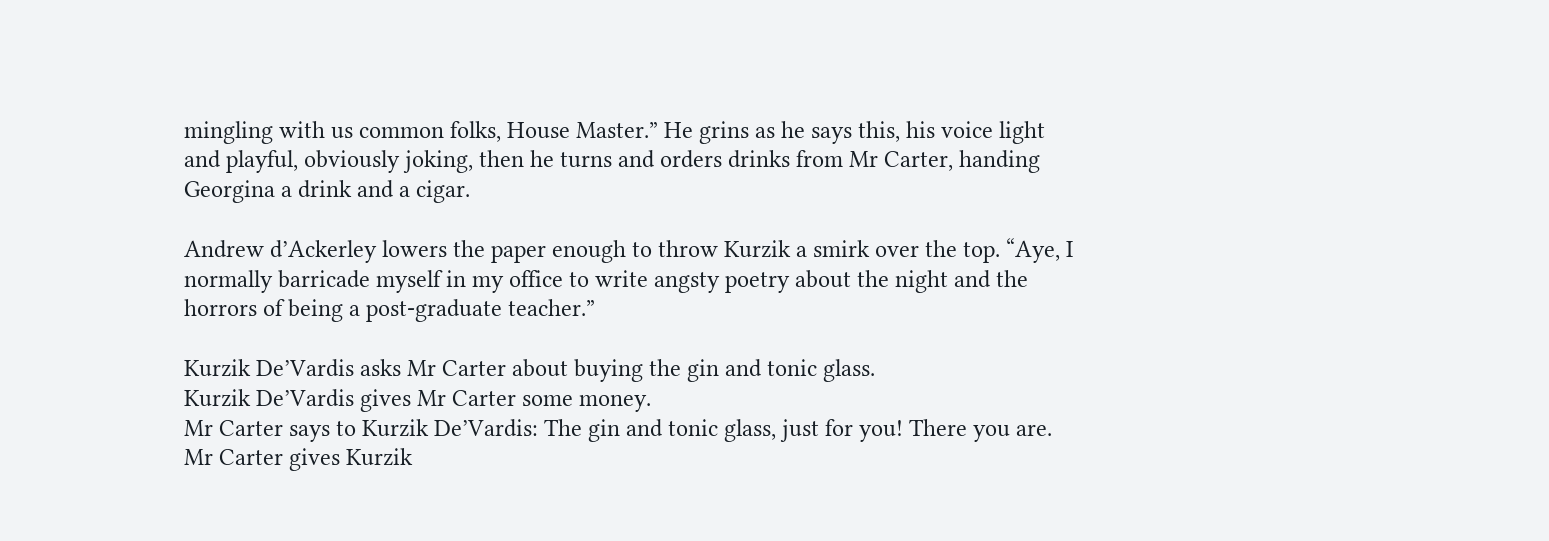mingling with us common folks, House Master.” He grins as he says this, his voice light and playful, obviously joking, then he turns and orders drinks from Mr Carter, handing Georgina a drink and a cigar.

Andrew d’Ackerley lowers the paper enough to throw Kurzik a smirk over the top. “Aye, I normally barricade myself in my office to write angsty poetry about the night and the horrors of being a post-graduate teacher.”

Kurzik De’Vardis asks Mr Carter about buying the gin and tonic glass.
Kurzik De’Vardis gives Mr Carter some money.
Mr Carter says to Kurzik De’Vardis: The gin and tonic glass, just for you! There you are.
Mr Carter gives Kurzik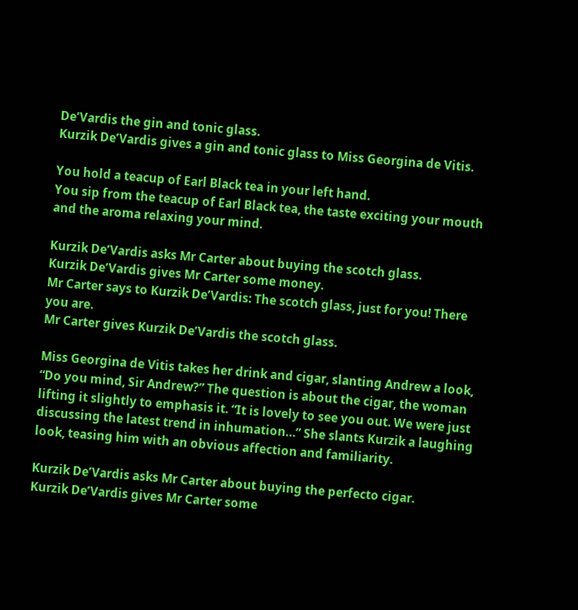De’Vardis the gin and tonic glass.
Kurzik De’Vardis gives a gin and tonic glass to Miss Georgina de Vitis.

You hold a teacup of Earl Black tea in your left hand.
You sip from the teacup of Earl Black tea, the taste exciting your mouth and the aroma relaxing your mind.

Kurzik De’Vardis asks Mr Carter about buying the scotch glass.
Kurzik De’Vardis gives Mr Carter some money.
Mr Carter says to Kurzik De’Vardis: The scotch glass, just for you! There you are.
Mr Carter gives Kurzik De’Vardis the scotch glass.

Miss Georgina de Vitis takes her drink and cigar, slanting Andrew a look, “Do you mind, Sir Andrew?” The question is about the cigar, the woman lifting it slightly to emphasis it. “It is lovely to see you out. We were just discussing the latest trend in inhumation…” She slants Kurzik a laughing look, teasing him with an obvious affection and familiarity.

Kurzik De’Vardis asks Mr Carter about buying the perfecto cigar.
Kurzik De’Vardis gives Mr Carter some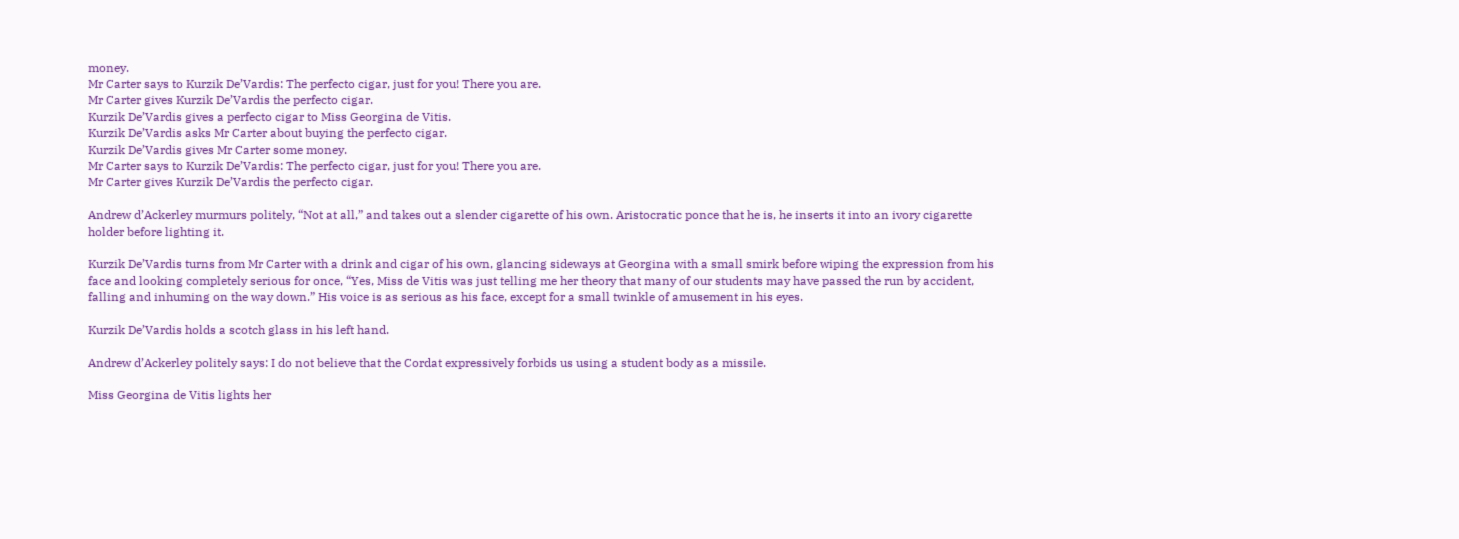money.
Mr Carter says to Kurzik De’Vardis: The perfecto cigar, just for you! There you are.
Mr Carter gives Kurzik De’Vardis the perfecto cigar.
Kurzik De’Vardis gives a perfecto cigar to Miss Georgina de Vitis.
Kurzik De’Vardis asks Mr Carter about buying the perfecto cigar.
Kurzik De’Vardis gives Mr Carter some money.
Mr Carter says to Kurzik De’Vardis: The perfecto cigar, just for you! There you are.
Mr Carter gives Kurzik De’Vardis the perfecto cigar.

Andrew d’Ackerley murmurs politely, “Not at all,” and takes out a slender cigarette of his own. Aristocratic ponce that he is, he inserts it into an ivory cigarette holder before lighting it.

Kurzik De’Vardis turns from Mr Carter with a drink and cigar of his own, glancing sideways at Georgina with a small smirk before wiping the expression from his face and looking completely serious for once, “Yes, Miss de Vitis was just telling me her theory that many of our students may have passed the run by accident, falling and inhuming on the way down.” His voice is as serious as his face, except for a small twinkle of amusement in his eyes.

Kurzik De’Vardis holds a scotch glass in his left hand.

Andrew d’Ackerley politely says: I do not believe that the Cordat expressively forbids us using a student body as a missile.

Miss Georgina de Vitis lights her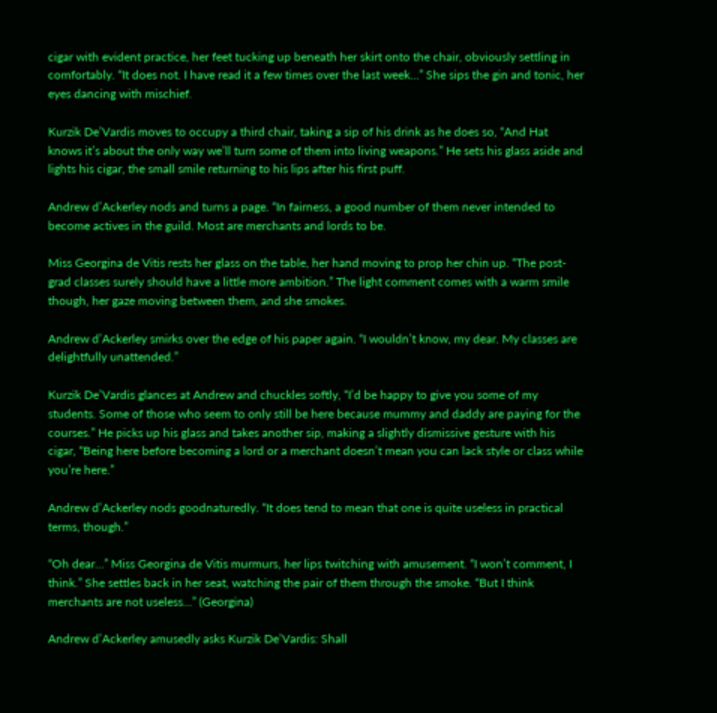cigar with evident practice, her feet tucking up beneath her skirt onto the chair, obviously settling in comfortably. “It does not. I have read it a few times over the last week…” She sips the gin and tonic, her eyes dancing with mischief.

Kurzik De’Vardis moves to occupy a third chair, taking a sip of his drink as he does so, “And Hat knows it’s about the only way we’ll turn some of them into living weapons.” He sets his glass aside and lights his cigar, the small smile returning to his lips after his first puff.

Andrew d’Ackerley nods and turns a page. “In fairness, a good number of them never intended to become actives in the guild. Most are merchants and lords to be.

Miss Georgina de Vitis rests her glass on the table, her hand moving to prop her chin up. “The post-grad classes surely should have a little more ambition.” The light comment comes with a warm smile though, her gaze moving between them, and she smokes.

Andrew d’Ackerley smirks over the edge of his paper again. “I wouldn’t know, my dear. My classes are delightfully unattended.”

Kurzik De’Vardis glances at Andrew and chuckles softly, “I’d be happy to give you some of my students. Some of those who seem to only still be here because mummy and daddy are paying for the courses.” He picks up his glass and takes another sip, making a slightly dismissive gesture with his cigar, “Being here before becoming a lord or a merchant doesn’t mean you can lack style or class while you’re here.”

Andrew d’Ackerley nods goodnaturedly. “It does tend to mean that one is quite useless in practical terms, though.”

“Oh dear…” Miss Georgina de Vitis murmurs, her lips twitching with amusement. “I won’t comment, I think.” She settles back in her seat, watching the pair of them through the smoke. “But I think merchants are not useless…” (Georgina)

Andrew d’Ackerley amusedly asks Kurzik De’Vardis: Shall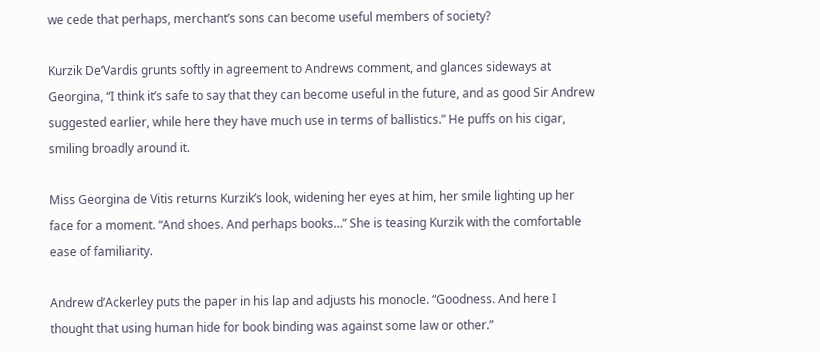we cede that perhaps, merchant’s sons can become useful members of society?

Kurzik De’Vardis grunts softly in agreement to Andrews comment, and glances sideways at Georgina, “I think it’s safe to say that they can become useful in the future, and as good Sir Andrew suggested earlier, while here they have much use in terms of ballistics.” He puffs on his cigar, smiling broadly around it.

Miss Georgina de Vitis returns Kurzik’s look, widening her eyes at him, her smile lighting up her face for a moment. “And shoes. And perhaps books…” She is teasing Kurzik with the comfortable ease of familiarity.

Andrew d’Ackerley puts the paper in his lap and adjusts his monocle. “Goodness. And here I thought that using human hide for book binding was against some law or other.”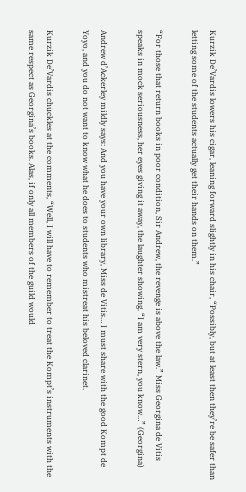Kurzik De’Vardis lowers his cigar, leaning forward slightly in his chair, “Possibly, but at least then they’re be safer than letting some of the students actually get their hands on them.”

“For those that return books in poor condition, Sir Andrew, the revenge is above the law.” Miss Georgina de Vitis speaks in mock seriousness, her eyes giving it away, the laughter showing. “I am very stern, you know…” (Georgina)

Andrew d’Ackerley mildly says: And you have your own library, Miss de Vitis… I must share with the good Kompt de Yoyo, and you do not want to know what he does to students who mistreat his beloved clarinet.

Kurzik De’Vardis chuckles at the comments, “Well, I will have to remember to treat the Kompt’s instruments with the same respect as Georgina’s books. Alas, if only all members of the guild would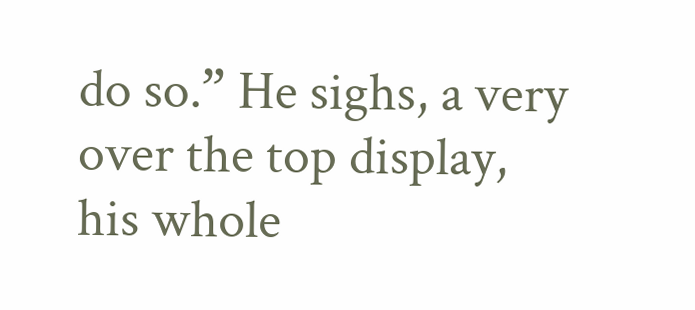do so.” He sighs, a very over the top display, his whole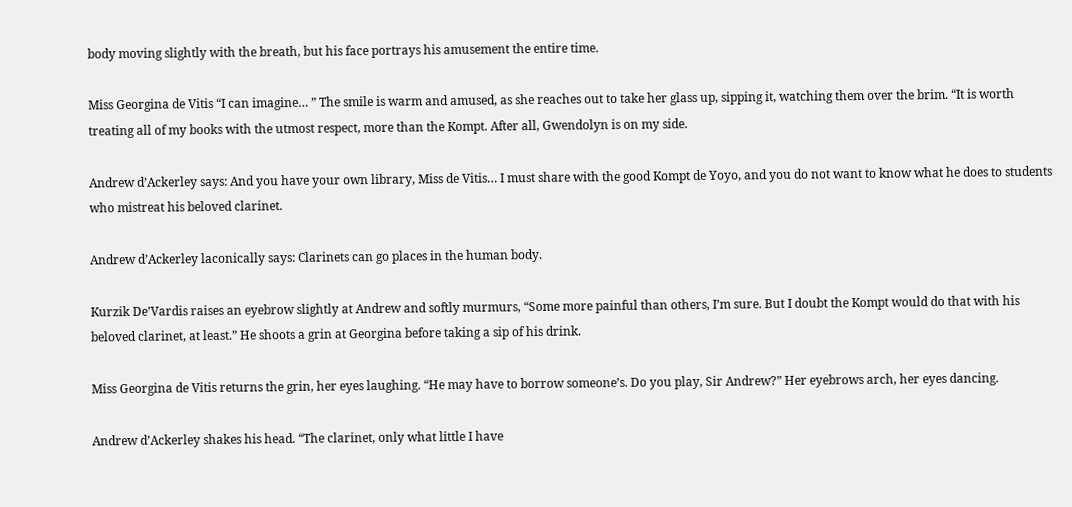body moving slightly with the breath, but his face portrays his amusement the entire time.

Miss Georgina de Vitis “I can imagine… ” The smile is warm and amused, as she reaches out to take her glass up, sipping it, watching them over the brim. “It is worth treating all of my books with the utmost respect, more than the Kompt. After all, Gwendolyn is on my side.

Andrew d’Ackerley says: And you have your own library, Miss de Vitis… I must share with the good Kompt de Yoyo, and you do not want to know what he does to students who mistreat his beloved clarinet.

Andrew d’Ackerley laconically says: Clarinets can go places in the human body.

Kurzik De’Vardis raises an eyebrow slightly at Andrew and softly murmurs, “Some more painful than others, I’m sure. But I doubt the Kompt would do that with his beloved clarinet, at least.” He shoots a grin at Georgina before taking a sip of his drink.

Miss Georgina de Vitis returns the grin, her eyes laughing. “He may have to borrow someone’s. Do you play, Sir Andrew?” Her eyebrows arch, her eyes dancing.

Andrew d’Ackerley shakes his head. “The clarinet, only what little I have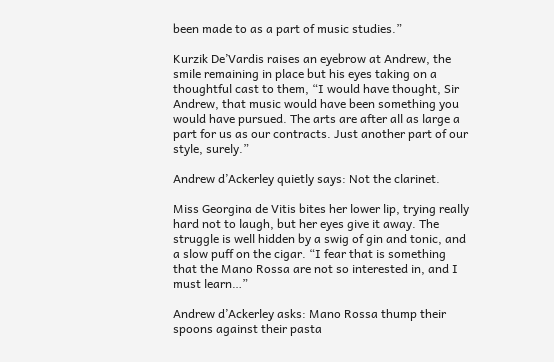been made to as a part of music studies.”

Kurzik De’Vardis raises an eyebrow at Andrew, the smile remaining in place but his eyes taking on a thoughtful cast to them, “I would have thought, Sir Andrew, that music would have been something you would have pursued. The arts are after all as large a part for us as our contracts. Just another part of our style, surely.”

Andrew d’Ackerley quietly says: Not the clarinet.

Miss Georgina de Vitis bites her lower lip, trying really hard not to laugh, but her eyes give it away. The struggle is well hidden by a swig of gin and tonic, and a slow puff on the cigar. “I fear that is something that the Mano Rossa are not so interested in, and I must learn…”

Andrew d’Ackerley asks: Mano Rossa thump their spoons against their pasta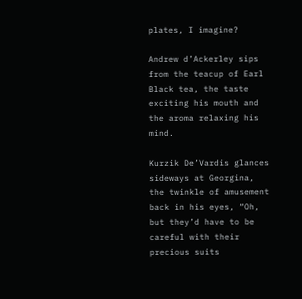plates, I imagine?

Andrew d’Ackerley sips from the teacup of Earl Black tea, the taste exciting his mouth and the aroma relaxing his mind.

Kurzik De’Vardis glances sideways at Georgina, the twinkle of amusement back in his eyes, “Oh, but they’d have to be careful with their precious suits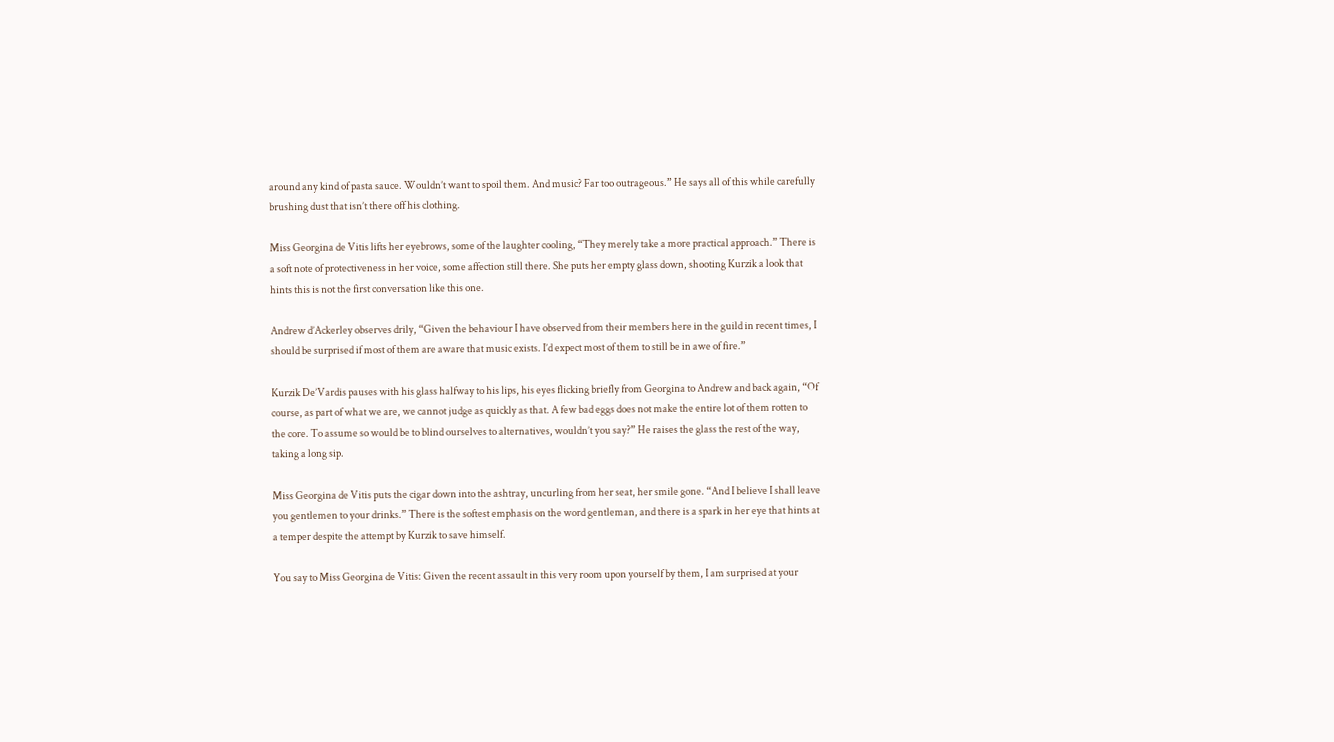around any kind of pasta sauce. Wouldn’t want to spoil them. And music? Far too outrageous.” He says all of this while carefully brushing dust that isn’t there off his clothing.

Miss Georgina de Vitis lifts her eyebrows, some of the laughter cooling, “They merely take a more practical approach.” There is a soft note of protectiveness in her voice, some affection still there. She puts her empty glass down, shooting Kurzik a look that hints this is not the first conversation like this one.

Andrew d’Ackerley observes drily, “Given the behaviour I have observed from their members here in the guild in recent times, I should be surprised if most of them are aware that music exists. I’d expect most of them to still be in awe of fire.”

Kurzik De’Vardis pauses with his glass halfway to his lips, his eyes flicking briefly from Georgina to Andrew and back again, “Of course, as part of what we are, we cannot judge as quickly as that. A few bad eggs does not make the entire lot of them rotten to the core. To assume so would be to blind ourselves to alternatives, wouldn’t you say?” He raises the glass the rest of the way, taking a long sip.

Miss Georgina de Vitis puts the cigar down into the ashtray, uncurling from her seat, her smile gone. “And I believe I shall leave you gentlemen to your drinks.” There is the softest emphasis on the word gentleman, and there is a spark in her eye that hints at a temper despite the attempt by Kurzik to save himself.

You say to Miss Georgina de Vitis: Given the recent assault in this very room upon yourself by them, I am surprised at your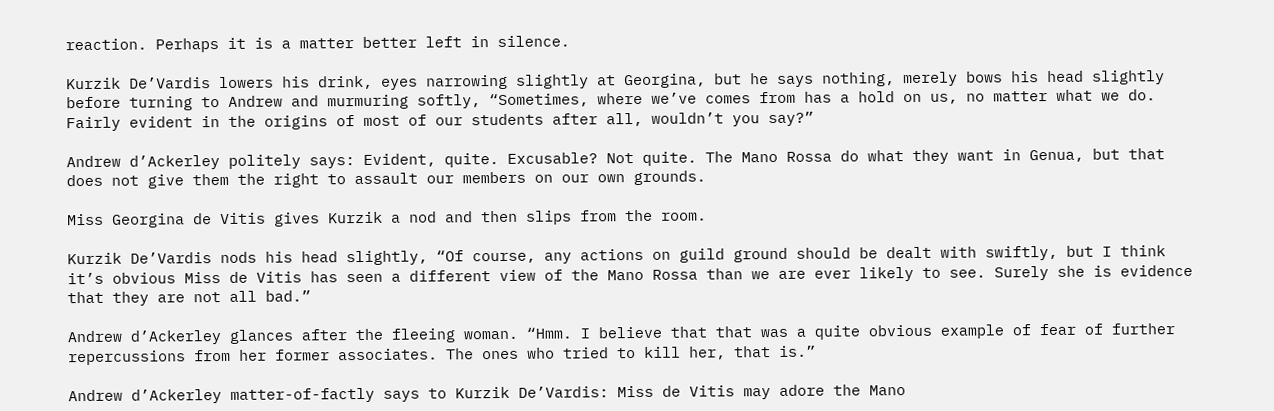reaction. Perhaps it is a matter better left in silence.

Kurzik De’Vardis lowers his drink, eyes narrowing slightly at Georgina, but he says nothing, merely bows his head slightly before turning to Andrew and murmuring softly, “Sometimes, where we’ve comes from has a hold on us, no matter what we do. Fairly evident in the origins of most of our students after all, wouldn’t you say?”

Andrew d’Ackerley politely says: Evident, quite. Excusable? Not quite. The Mano Rossa do what they want in Genua, but that does not give them the right to assault our members on our own grounds.

Miss Georgina de Vitis gives Kurzik a nod and then slips from the room.

Kurzik De’Vardis nods his head slightly, “Of course, any actions on guild ground should be dealt with swiftly, but I think it’s obvious Miss de Vitis has seen a different view of the Mano Rossa than we are ever likely to see. Surely she is evidence that they are not all bad.”

Andrew d’Ackerley glances after the fleeing woman. “Hmm. I believe that that was a quite obvious example of fear of further repercussions from her former associates. The ones who tried to kill her, that is.”

Andrew d’Ackerley matter-of-factly says to Kurzik De’Vardis: Miss de Vitis may adore the Mano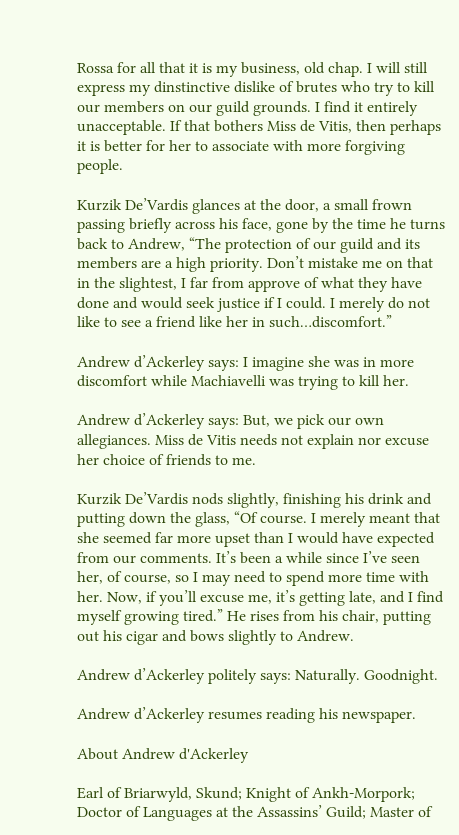Rossa for all that it is my business, old chap. I will still express my dinstinctive dislike of brutes who try to kill our members on our guild grounds. I find it entirely unacceptable. If that bothers Miss de Vitis, then perhaps it is better for her to associate with more forgiving people.

Kurzik De’Vardis glances at the door, a small frown passing briefly across his face, gone by the time he turns back to Andrew, “The protection of our guild and its members are a high priority. Don’t mistake me on that in the slightest, I far from approve of what they have done and would seek justice if I could. I merely do not like to see a friend like her in such…discomfort.”

Andrew d’Ackerley says: I imagine she was in more discomfort while Machiavelli was trying to kill her.

Andrew d’Ackerley says: But, we pick our own allegiances. Miss de Vitis needs not explain nor excuse her choice of friends to me.

Kurzik De’Vardis nods slightly, finishing his drink and putting down the glass, “Of course. I merely meant that she seemed far more upset than I would have expected from our comments. It’s been a while since I’ve seen her, of course, so I may need to spend more time with her. Now, if you’ll excuse me, it’s getting late, and I find myself growing tired.” He rises from his chair, putting out his cigar and bows slightly to Andrew.

Andrew d’Ackerley politely says: Naturally. Goodnight.

Andrew d’Ackerley resumes reading his newspaper.

About Andrew d'Ackerley

Earl of Briarwyld, Skund; Knight of Ankh-Morpork; Doctor of Languages at the Assassins’ Guild; Master of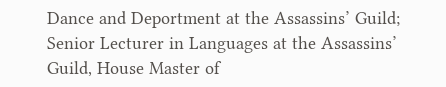Dance and Deportment at the Assassins’ Guild; Senior Lecturer in Languages at the Assassins’ Guild, House Master of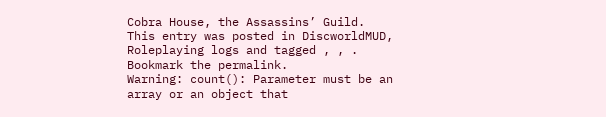Cobra House, the Assassins’ Guild.
This entry was posted in DiscworldMUD, Roleplaying logs and tagged , , . Bookmark the permalink.
Warning: count(): Parameter must be an array or an object that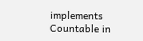implements Countable in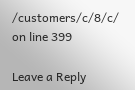/customers/c/8/c/ on line 399

Leave a Reply